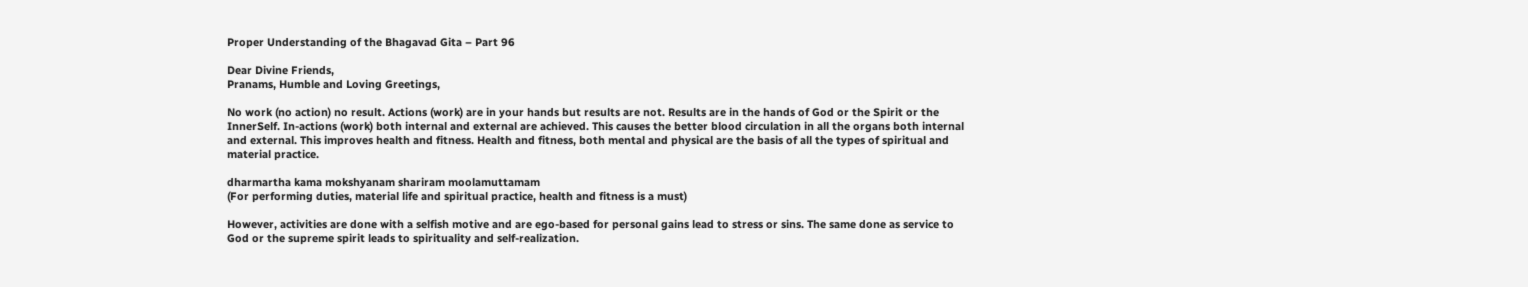Proper Understanding of the Bhagavad Gita – Part 96

Dear Divine Friends,
Pranams, Humble and Loving Greetings,

No work (no action) no result. Actions (work) are in your hands but results are not. Results are in the hands of God or the Spirit or the InnerSelf. In-actions (work) both internal and external are achieved. This causes the better blood circulation in all the organs both internal and external. This improves health and fitness. Health and fitness, both mental and physical are the basis of all the types of spiritual and material practice.

dharmartha kama mokshyanam shariram moolamuttamam
(For performing duties, material life and spiritual practice, health and fitness is a must)

However, activities are done with a selfish motive and are ego-based for personal gains lead to stress or sins. The same done as service to God or the supreme spirit leads to spirituality and self-realization.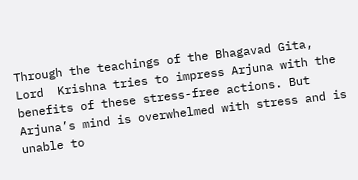Through the teachings of the Bhagavad Gita, Lord  Krishna tries to impress Arjuna with the benefits of these stress-free actions. But Arjuna’s mind is overwhelmed with stress and is unable to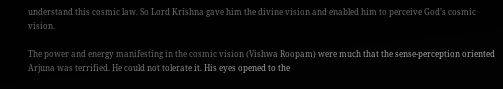understand this cosmic law. So Lord Krishna gave him the divine vision and enabled him to perceive God’s cosmic vision.

The power and energy manifesting in the cosmic vision (Vishwa Roopam) were much that the sense-perception oriented Arjuna was terrified. He could not tolerate it. His eyes opened to the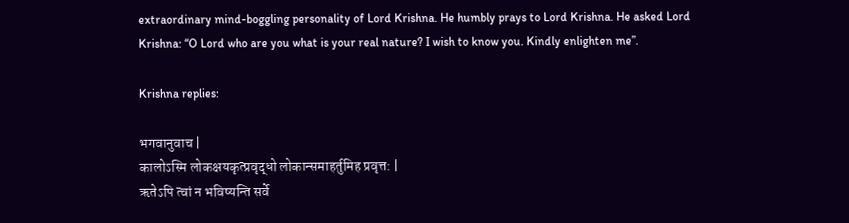extraordinary mind-boggling personality of Lord Krishna. He humbly prays to Lord Krishna. He asked Lord Krishna: “O Lord who are you what is your real nature? I wish to know you. Kindly enlighten me”.

Krishna replies:

भगवानुवाच |
कालोऽस्मि लोकक्षयकृत्प्रवृद्धो लोकान्समाहर्तुमिह प्रवृत्त: |
ऋतेऽपि त्वां न भविष्यन्ति सर्वे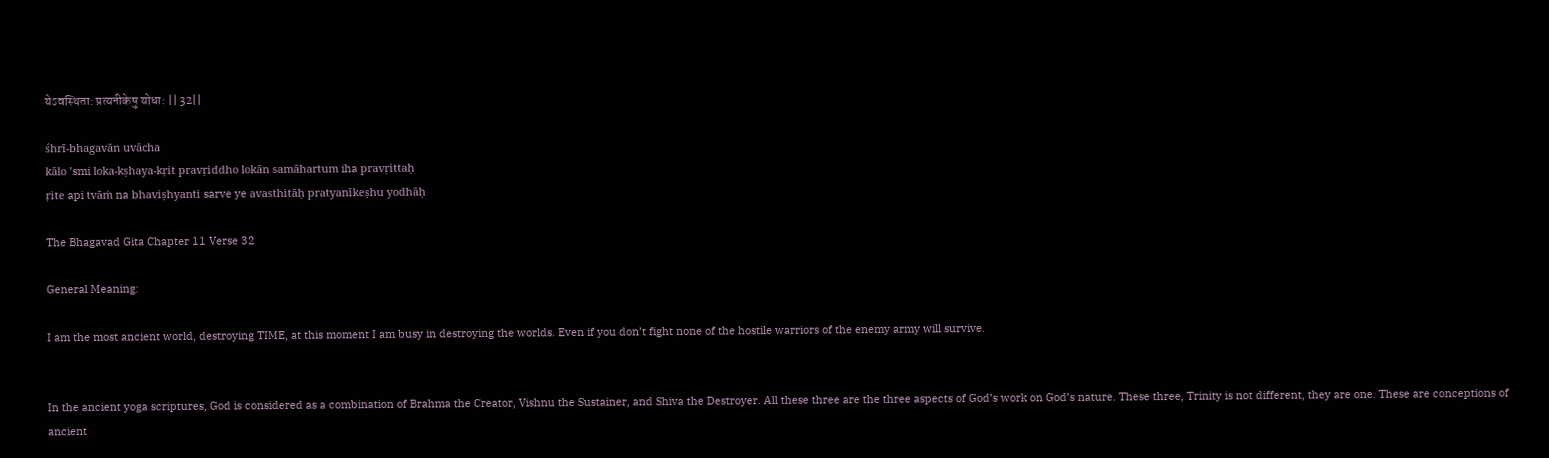येऽवस्थिता: प्रत्यनीकेषु योधा: || 32||

śhrī-bhagavān uvācha
kālo ’smi loka-kṣhaya-kṛit pravṛiddho lokān samāhartum iha pravṛittaḥ
ṛite api tvāṁ na bhaviṣhyanti sarve ye avasthitāḥ pratyanīkeṣhu yodhāḥ

The Bhagavad Gita Chapter 11 Verse 32

General Meaning:

I am the most ancient world, destroying TIME, at this moment I am busy in destroying the worlds. Even if you don’t fight none of the hostile warriors of the enemy army will survive.


In the ancient yoga scriptures, God is considered as a combination of Brahma the Creator, Vishnu the Sustainer, and Shiva the Destroyer. All these three are the three aspects of God’s work on God’s nature. These three, Trinity is not different, they are one. These are conceptions of ancient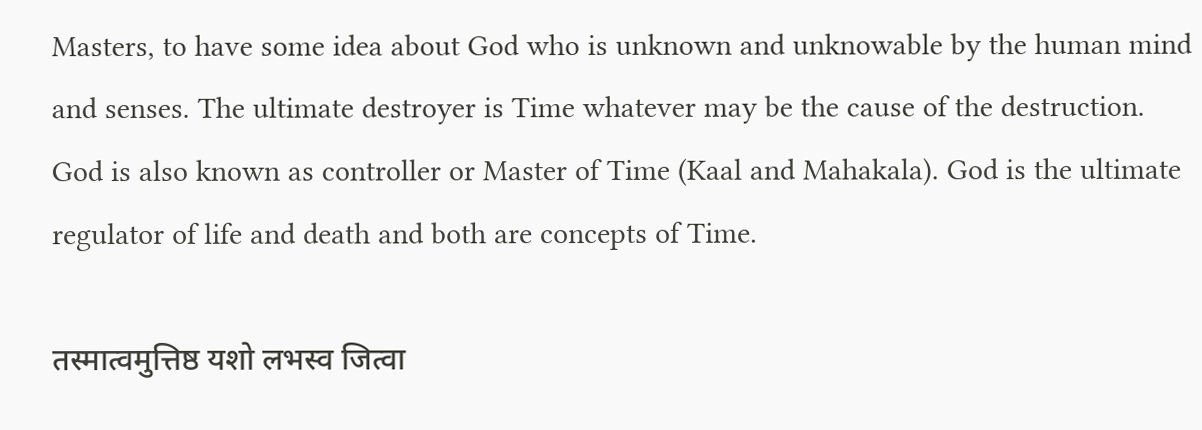Masters, to have some idea about God who is unknown and unknowable by the human mind and senses. The ultimate destroyer is Time whatever may be the cause of the destruction. God is also known as controller or Master of Time (Kaal and Mahakala). God is the ultimate regulator of life and death and both are concepts of Time.

तस्मात्वमुत्तिष्ठ यशो लभस्व जित्वा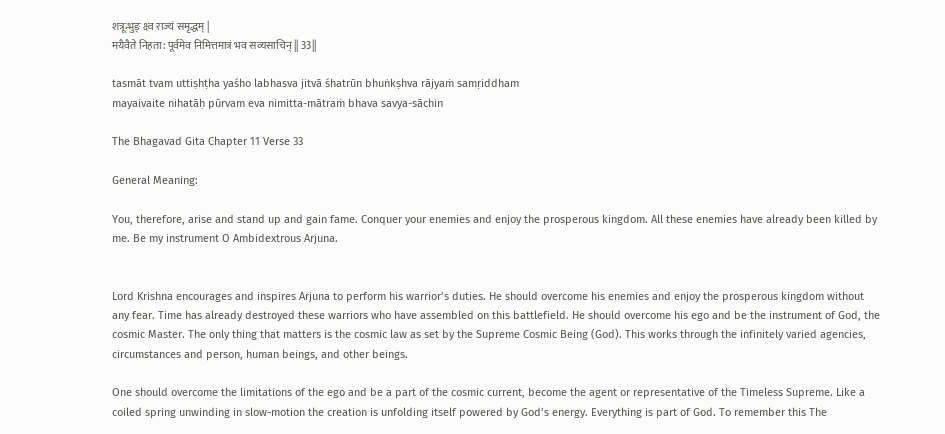शत्रून्भुङ् क्ष्व राज्यं समृद्धम् |
मयैवैते निहता: पूर्वमेव निमित्तमात्रं भव सव्यसाचिन् || 33||

tasmāt tvam uttiṣhṭha yaśho labhasva jitvā śhatrūn bhuṅkṣhva rājyaṁ samṛiddham
mayaivaite nihatāḥ pūrvam eva nimitta-mātraṁ bhava savya-sāchin

The Bhagavad Gita Chapter 11 Verse 33

General Meaning:

You, therefore, arise and stand up and gain fame. Conquer your enemies and enjoy the prosperous kingdom. All these enemies have already been killed by me. Be my instrument O Ambidextrous Arjuna.


Lord Krishna encourages and inspires Arjuna to perform his warrior’s duties. He should overcome his enemies and enjoy the prosperous kingdom without any fear. Time has already destroyed these warriors who have assembled on this battlefield. He should overcome his ego and be the instrument of God, the cosmic Master. The only thing that matters is the cosmic law as set by the Supreme Cosmic Being (God). This works through the infinitely varied agencies, circumstances and person, human beings, and other beings.

One should overcome the limitations of the ego and be a part of the cosmic current, become the agent or representative of the Timeless Supreme. Like a coiled spring unwinding in slow-motion the creation is unfolding itself powered by God’s energy. Everything is part of God. To remember this The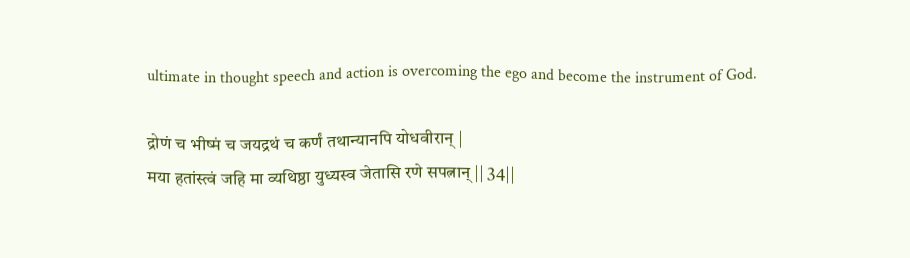ultimate in thought speech and action is overcoming the ego and become the instrument of God.

द्रोणं च भीष्मं च जयद्रथं च कर्णं तथान्यानपि योधवीरान् |
मया हतांस्त्वं जहि मा व्यथिष्ठा युध्यस्व जेतासि रणे सपत्नान् || 34||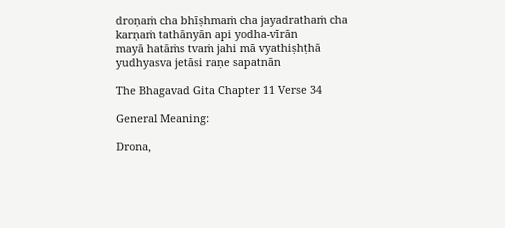droṇaṁ cha bhīṣhmaṁ cha jayadrathaṁ cha karṇaṁ tathānyān api yodha-vīrān
mayā hatāṁs tvaṁ jahi mā vyathiṣhṭhā yudhyasva jetāsi raṇe sapatnān

The Bhagavad Gita Chapter 11 Verse 34

General Meaning:

Drona,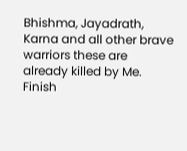Bhishma, Jayadrath, Karna and all other brave warriors these are already killed by Me. Finish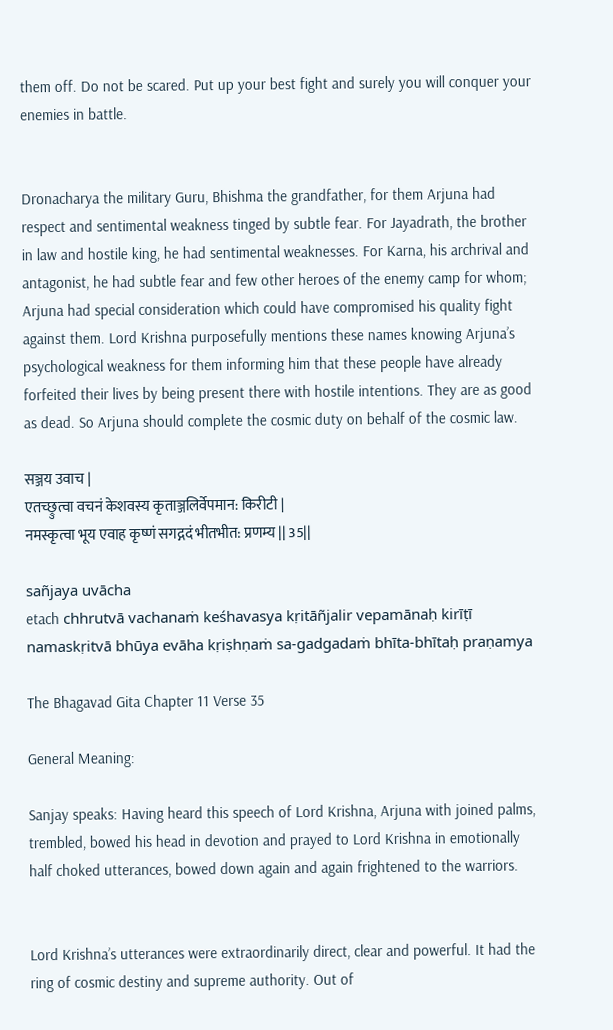them off. Do not be scared. Put up your best fight and surely you will conquer your enemies in battle.


Dronacharya the military Guru, Bhishma the grandfather, for them Arjuna had respect and sentimental weakness tinged by subtle fear. For Jayadrath, the brother in law and hostile king, he had sentimental weaknesses. For Karna, his archrival and antagonist, he had subtle fear and few other heroes of the enemy camp for whom; Arjuna had special consideration which could have compromised his quality fight against them. Lord Krishna purposefully mentions these names knowing Arjuna’s psychological weakness for them informing him that these people have already forfeited their lives by being present there with hostile intentions. They are as good as dead. So Arjuna should complete the cosmic duty on behalf of the cosmic law.

सञ्जय उवाच |
एतच्छ्रुत्वा वचनं केशवस्य कृताञ्जलिर्वेपमान: किरीटी |
नमस्कृत्वा भूय एवाह कृष्णं सगद्गदं भीतभीत: प्रणम्य || 35||

sañjaya uvācha
etach chhrutvā vachanaṁ keśhavasya kṛitāñjalir vepamānaḥ kirīṭī
namaskṛitvā bhūya evāha kṛiṣhṇaṁ sa-gadgadaṁ bhīta-bhītaḥ praṇamya

The Bhagavad Gita Chapter 11 Verse 35

General Meaning:

Sanjay speaks: Having heard this speech of Lord Krishna, Arjuna with joined palms, trembled, bowed his head in devotion and prayed to Lord Krishna in emotionally half choked utterances, bowed down again and again frightened to the warriors.


Lord Krishna’s utterances were extraordinarily direct, clear and powerful. It had the ring of cosmic destiny and supreme authority. Out of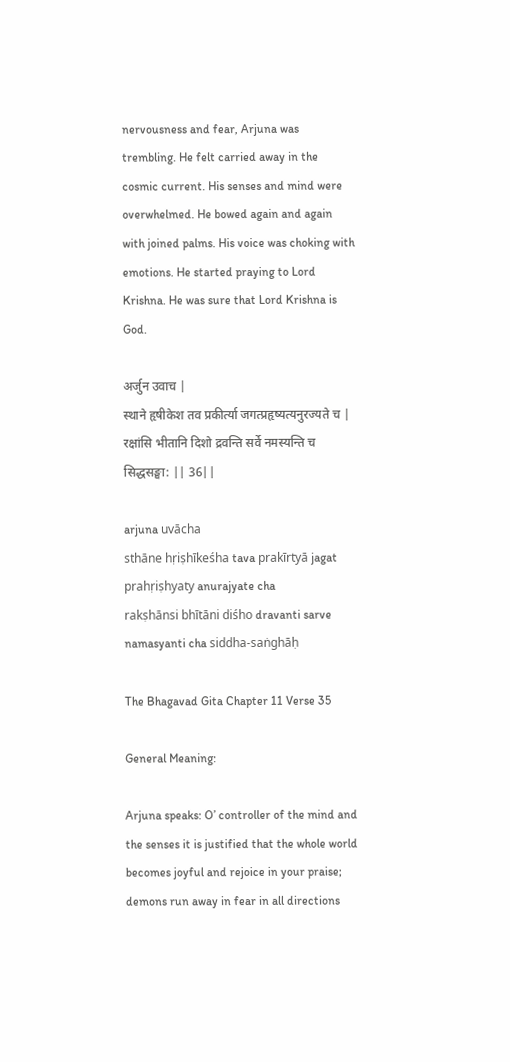nervousness and fear, Arjuna was trembling. He felt carried away in the cosmic current. His senses and mind were overwhelmed. He bowed again and again with joined palms. His voice was choking with emotions. He started praying to Lord Krishna. He was sure that Lord Krishna is God.

अर्जुन उवाच |
स्थाने हृषीकेश तव प्रकीर्त्या जगत्प्रहृष्यत्यनुरज्यते च |
रक्षांसि भीतानि दिशो द्रवन्ति सर्वे नमस्यन्ति च सिद्धसङ्घा: || 36||

arjuna uvācha
sthāne hṛiṣhīkeśha tava prakīrtyā jagat prahṛiṣhyaty anurajyate cha
rakṣhānsi bhītāni diśho dravanti sarve namasyanti cha siddha-saṅghāḥ

The Bhagavad Gita Chapter 11 Verse 35

General Meaning:

Arjuna speaks: O’ controller of the mind and the senses it is justified that the whole world becomes joyful and rejoice in your praise; demons run away in fear in all directions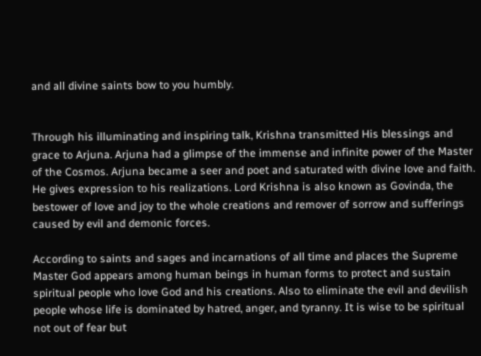and all divine saints bow to you humbly.


Through his illuminating and inspiring talk, Krishna transmitted His blessings and grace to Arjuna. Arjuna had a glimpse of the immense and infinite power of the Master of the Cosmos. Arjuna became a seer and poet and saturated with divine love and faith. He gives expression to his realizations. Lord Krishna is also known as Govinda, the bestower of love and joy to the whole creations and remover of sorrow and sufferings caused by evil and demonic forces.

According to saints and sages and incarnations of all time and places the Supreme Master God appears among human beings in human forms to protect and sustain spiritual people who love God and his creations. Also to eliminate the evil and devilish people whose life is dominated by hatred, anger, and tyranny. It is wise to be spiritual not out of fear but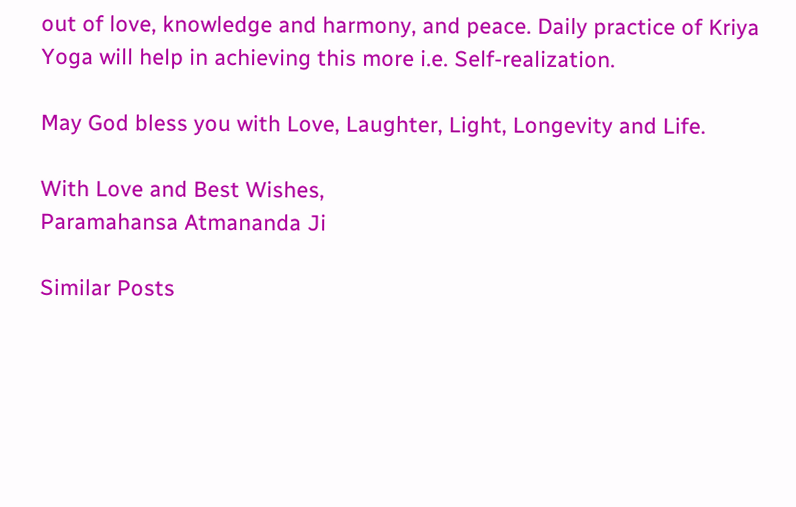out of love, knowledge and harmony, and peace. Daily practice of Kriya Yoga will help in achieving this more i.e. Self-realization.

May God bless you with Love, Laughter, Light, Longevity and Life.

With Love and Best Wishes,
Paramahansa Atmananda Ji

Similar Posts